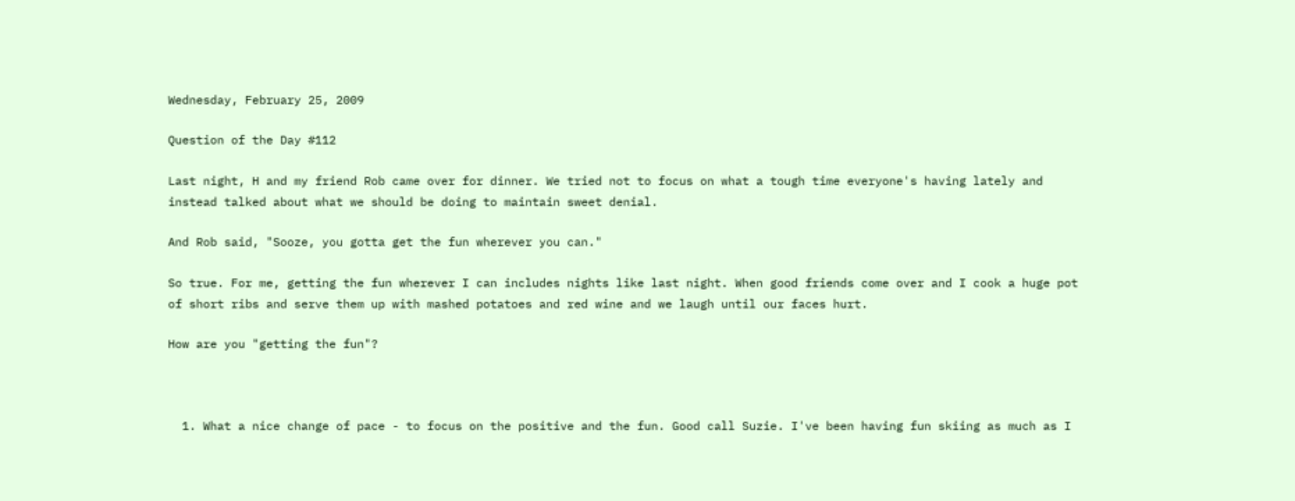Wednesday, February 25, 2009

Question of the Day #112

Last night, H and my friend Rob came over for dinner. We tried not to focus on what a tough time everyone's having lately and instead talked about what we should be doing to maintain sweet denial.

And Rob said, "Sooze, you gotta get the fun wherever you can."

So true. For me, getting the fun wherever I can includes nights like last night. When good friends come over and I cook a huge pot of short ribs and serve them up with mashed potatoes and red wine and we laugh until our faces hurt.

How are you "getting the fun"?



  1. What a nice change of pace - to focus on the positive and the fun. Good call Suzie. I've been having fun skiing as much as I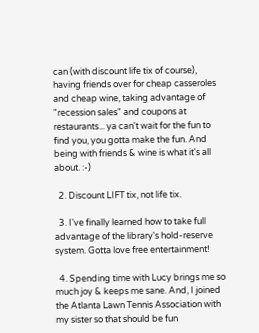can (with discount life tix of course), having friends over for cheap casseroles and cheap wine, taking advantage of "recession sales" and coupons at restaurants... ya can't wait for the fun to find you, you gotta make the fun. And being with friends & wine is what it's all about. :-)

  2. Discount LIFT tix, not life tix.

  3. I've finally learned how to take full advantage of the library's hold-reserve system. Gotta love free entertainment!

  4. Spending time with Lucy brings me so much joy & keeps me sane. And, I joined the Atlanta Lawn Tennis Association with my sister so that should be fun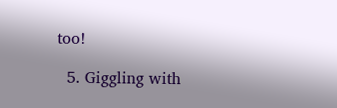too!

  5. Giggling with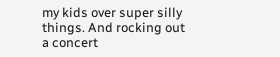my kids over super silly things. And rocking out a concert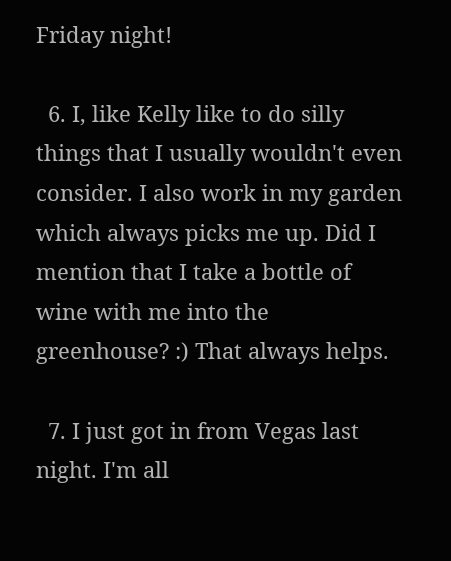Friday night!

  6. I, like Kelly like to do silly things that I usually wouldn't even consider. I also work in my garden which always picks me up. Did I mention that I take a bottle of wine with me into the greenhouse? :) That always helps.

  7. I just got in from Vegas last night. I'm all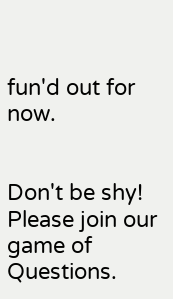fun'd out for now.


Don't be shy! Please join our game of Questions.